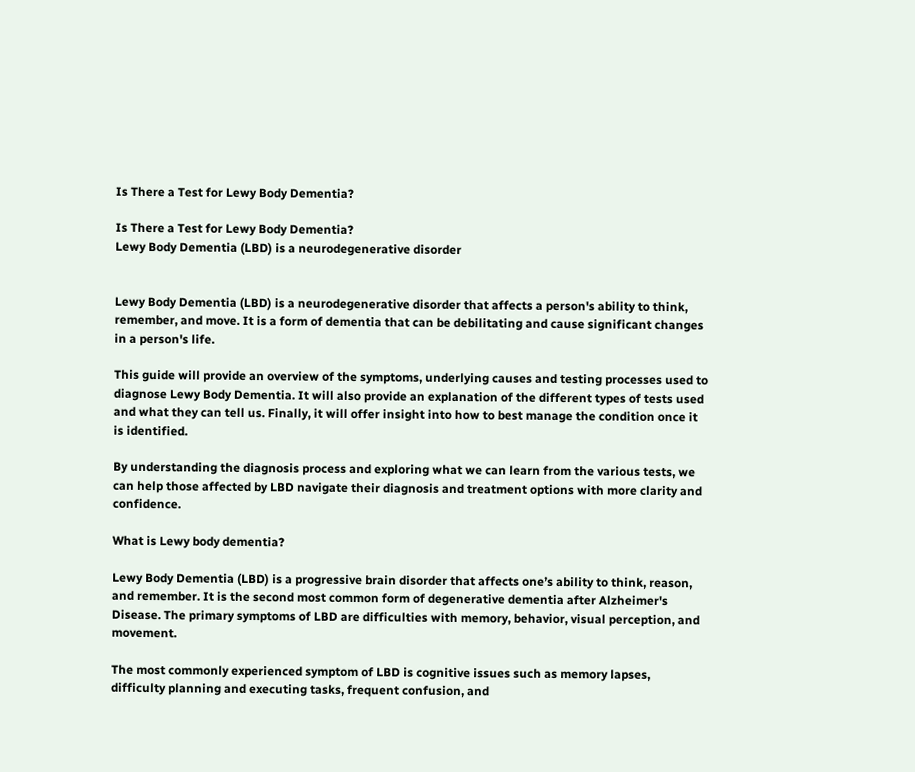Is There a Test for Lewy Body Dementia?

Is There a Test for Lewy Body Dementia?
Lewy Body Dementia (LBD) is a neurodegenerative disorder


Lewy Body Dementia (LBD) is a neurodegenerative disorder that affects a person's ability to think, remember, and move. It is a form of dementia that can be debilitating and cause significant changes in a person's life.

This guide will provide an overview of the symptoms, underlying causes and testing processes used to diagnose Lewy Body Dementia. It will also provide an explanation of the different types of tests used and what they can tell us. Finally, it will offer insight into how to best manage the condition once it is identified.

By understanding the diagnosis process and exploring what we can learn from the various tests, we can help those affected by LBD navigate their diagnosis and treatment options with more clarity and confidence.

What is Lewy body dementia?

Lewy Body Dementia (LBD) is a progressive brain disorder that affects one’s ability to think, reason, and remember. It is the second most common form of degenerative dementia after Alzheimer's Disease. The primary symptoms of LBD are difficulties with memory, behavior, visual perception, and movement.

The most commonly experienced symptom of LBD is cognitive issues such as memory lapses, difficulty planning and executing tasks, frequent confusion, and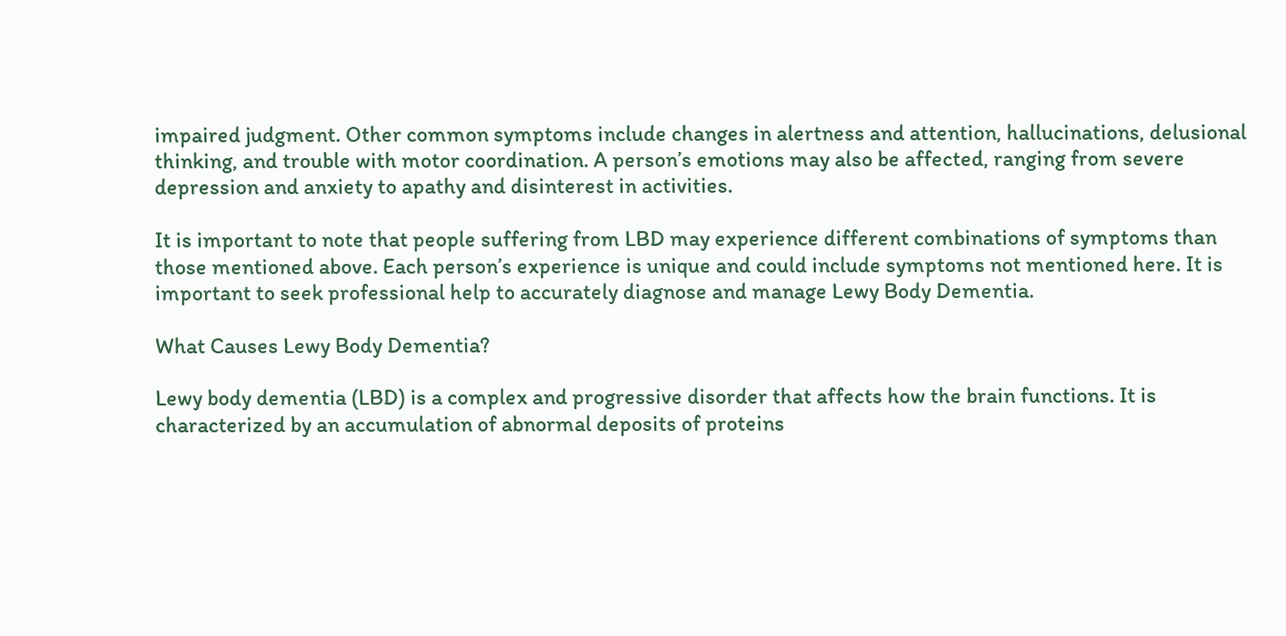impaired judgment. Other common symptoms include changes in alertness and attention, hallucinations, delusional thinking, and trouble with motor coordination. A person’s emotions may also be affected, ranging from severe depression and anxiety to apathy and disinterest in activities.

It is important to note that people suffering from LBD may experience different combinations of symptoms than those mentioned above. Each person’s experience is unique and could include symptoms not mentioned here. It is important to seek professional help to accurately diagnose and manage Lewy Body Dementia.

What Causes Lewy Body Dementia?

Lewy body dementia (LBD) is a complex and progressive disorder that affects how the brain functions. It is characterized by an accumulation of abnormal deposits of proteins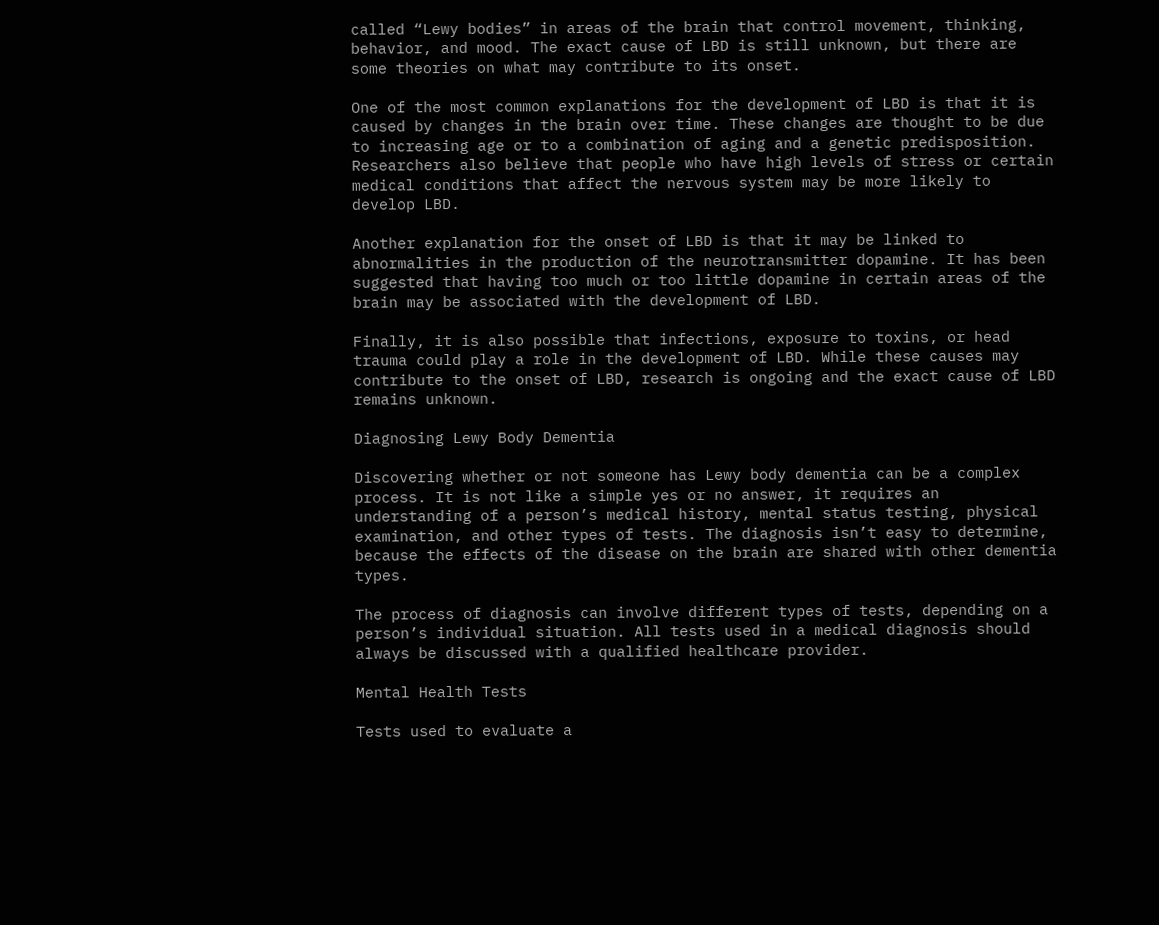called “Lewy bodies” in areas of the brain that control movement, thinking, behavior, and mood. The exact cause of LBD is still unknown, but there are some theories on what may contribute to its onset.

One of the most common explanations for the development of LBD is that it is caused by changes in the brain over time. These changes are thought to be due to increasing age or to a combination of aging and a genetic predisposition. Researchers also believe that people who have high levels of stress or certain medical conditions that affect the nervous system may be more likely to develop LBD.

Another explanation for the onset of LBD is that it may be linked to abnormalities in the production of the neurotransmitter dopamine. It has been suggested that having too much or too little dopamine in certain areas of the brain may be associated with the development of LBD.

Finally, it is also possible that infections, exposure to toxins, or head trauma could play a role in the development of LBD. While these causes may contribute to the onset of LBD, research is ongoing and the exact cause of LBD remains unknown.

Diagnosing Lewy Body Dementia

Discovering whether or not someone has Lewy body dementia can be a complex process. It is not like a simple yes or no answer, it requires an understanding of a person’s medical history, mental status testing, physical examination, and other types of tests. The diagnosis isn’t easy to determine, because the effects of the disease on the brain are shared with other dementia types.

The process of diagnosis can involve different types of tests, depending on a person’s individual situation. All tests used in a medical diagnosis should always be discussed with a qualified healthcare provider.

Mental Health Tests

Tests used to evaluate a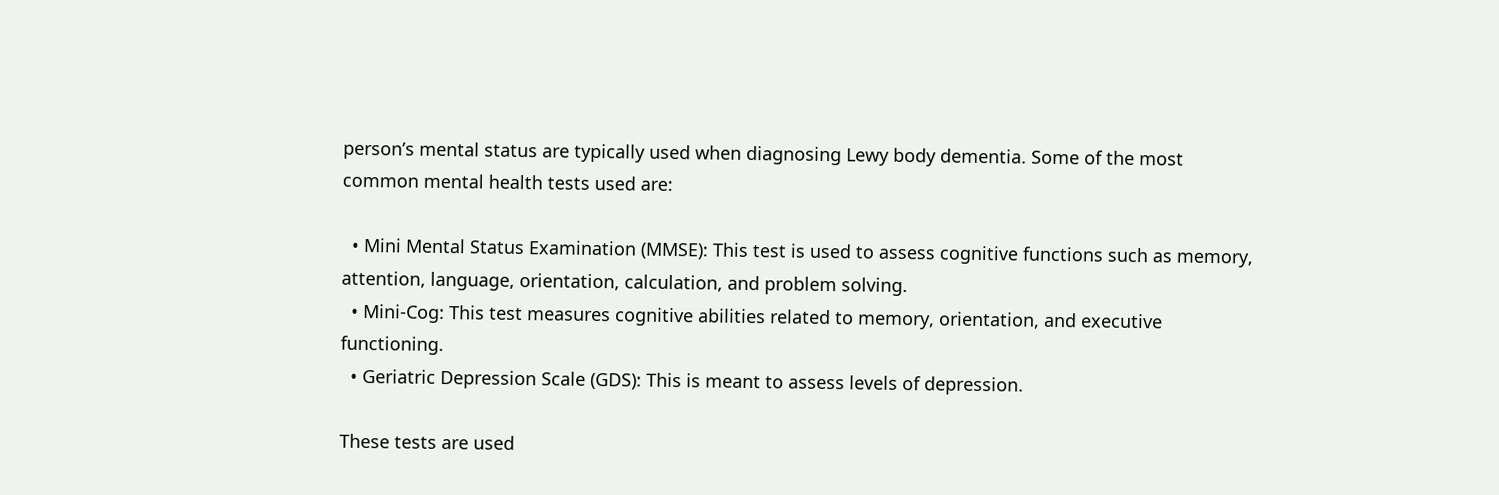person’s mental status are typically used when diagnosing Lewy body dementia. Some of the most common mental health tests used are:

  • Mini Mental Status Examination (MMSE): This test is used to assess cognitive functions such as memory, attention, language, orientation, calculation, and problem solving.
  • Mini-Cog: This test measures cognitive abilities related to memory, orientation, and executive functioning.
  • Geriatric Depression Scale (GDS): This is meant to assess levels of depression.

These tests are used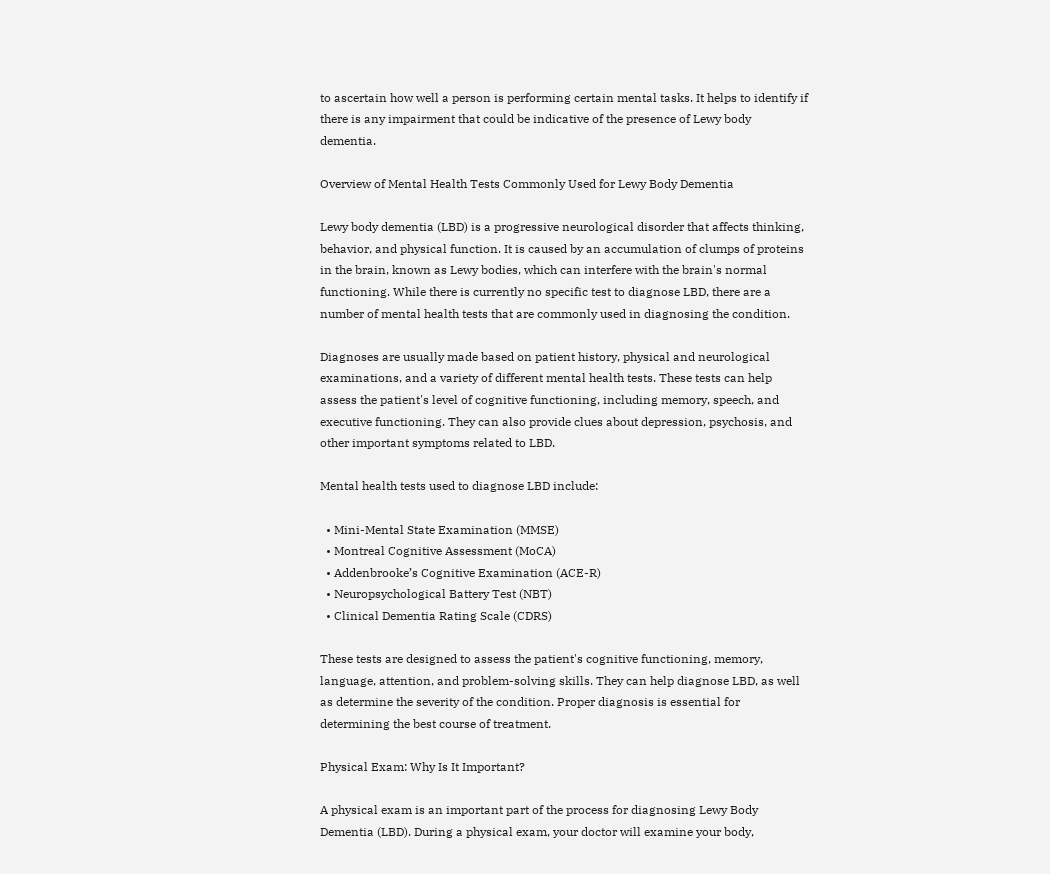to ascertain how well a person is performing certain mental tasks. It helps to identify if there is any impairment that could be indicative of the presence of Lewy body dementia.

Overview of Mental Health Tests Commonly Used for Lewy Body Dementia

Lewy body dementia (LBD) is a progressive neurological disorder that affects thinking, behavior, and physical function. It is caused by an accumulation of clumps of proteins in the brain, known as Lewy bodies, which can interfere with the brain's normal functioning. While there is currently no specific test to diagnose LBD, there are a number of mental health tests that are commonly used in diagnosing the condition.

Diagnoses are usually made based on patient history, physical and neurological examinations, and a variety of different mental health tests. These tests can help assess the patient's level of cognitive functioning, including memory, speech, and executive functioning. They can also provide clues about depression, psychosis, and other important symptoms related to LBD.

Mental health tests used to diagnose LBD include:

  • Mini-Mental State Examination (MMSE)
  • Montreal Cognitive Assessment (MoCA)
  • Addenbrooke’s Cognitive Examination (ACE-R)
  • Neuropsychological Battery Test (NBT)
  • Clinical Dementia Rating Scale (CDRS)

These tests are designed to assess the patient's cognitive functioning, memory, language, attention, and problem-solving skills. They can help diagnose LBD, as well as determine the severity of the condition. Proper diagnosis is essential for determining the best course of treatment.

Physical Exam: Why Is It Important?

A physical exam is an important part of the process for diagnosing Lewy Body Dementia (LBD). During a physical exam, your doctor will examine your body,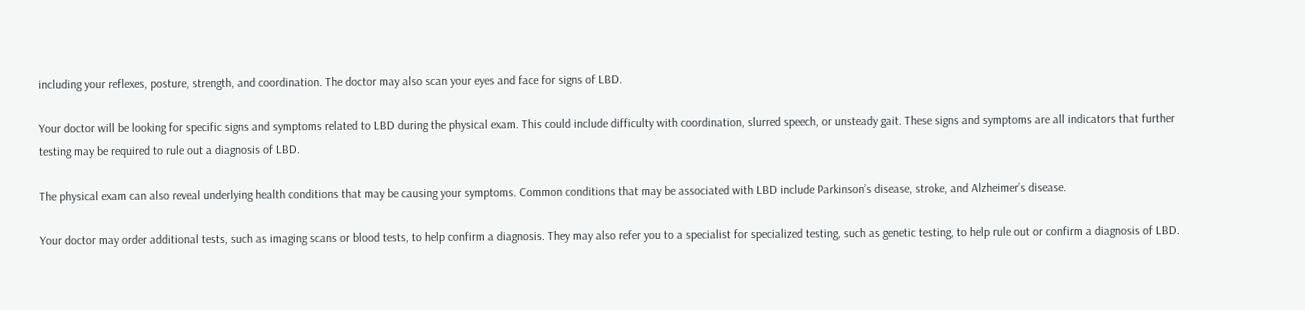including your reflexes, posture, strength, and coordination. The doctor may also scan your eyes and face for signs of LBD.

Your doctor will be looking for specific signs and symptoms related to LBD during the physical exam. This could include difficulty with coordination, slurred speech, or unsteady gait. These signs and symptoms are all indicators that further testing may be required to rule out a diagnosis of LBD.

The physical exam can also reveal underlying health conditions that may be causing your symptoms. Common conditions that may be associated with LBD include Parkinson’s disease, stroke, and Alzheimer’s disease.

Your doctor may order additional tests, such as imaging scans or blood tests, to help confirm a diagnosis. They may also refer you to a specialist for specialized testing, such as genetic testing, to help rule out or confirm a diagnosis of LBD.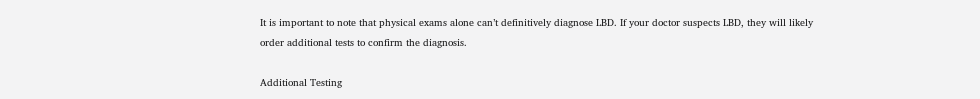It is important to note that physical exams alone can’t definitively diagnose LBD. If your doctor suspects LBD, they will likely order additional tests to confirm the diagnosis.

Additional Testing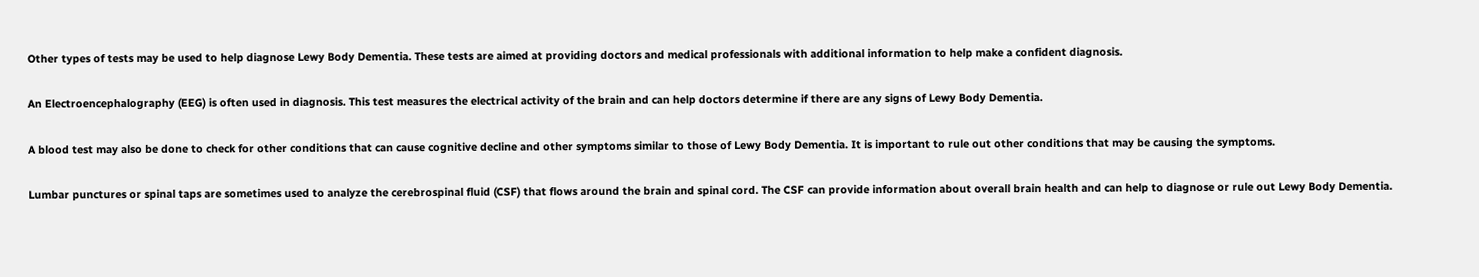Other types of tests may be used to help diagnose Lewy Body Dementia. These tests are aimed at providing doctors and medical professionals with additional information to help make a confident diagnosis.

An Electroencephalography (EEG) is often used in diagnosis. This test measures the electrical activity of the brain and can help doctors determine if there are any signs of Lewy Body Dementia.

A blood test may also be done to check for other conditions that can cause cognitive decline and other symptoms similar to those of Lewy Body Dementia. It is important to rule out other conditions that may be causing the symptoms.

Lumbar punctures or spinal taps are sometimes used to analyze the cerebrospinal fluid (CSF) that flows around the brain and spinal cord. The CSF can provide information about overall brain health and can help to diagnose or rule out Lewy Body Dementia.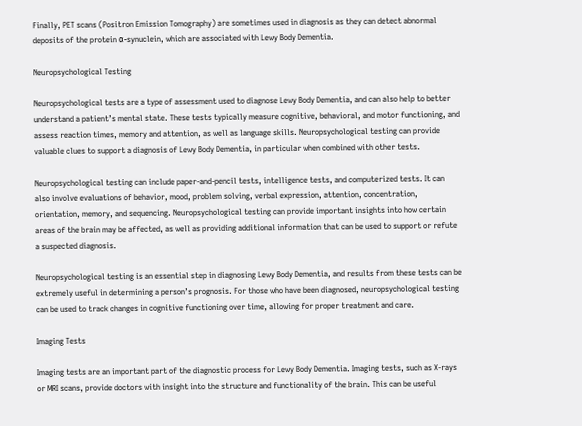Finally, PET scans (Positron Emission Tomography) are sometimes used in diagnosis as they can detect abnormal deposits of the protein α-synuclein, which are associated with Lewy Body Dementia.

Neuropsychological Testing

Neuropsychological tests are a type of assessment used to diagnose Lewy Body Dementia, and can also help to better understand a patient’s mental state. These tests typically measure cognitive, behavioral, and motor functioning, and assess reaction times, memory and attention, as well as language skills. Neuropsychological testing can provide valuable clues to support a diagnosis of Lewy Body Dementia, in particular when combined with other tests.

Neuropsychological testing can include paper-and-pencil tests, intelligence tests, and computerized tests. It can also involve evaluations of behavior, mood, problem solving, verbal expression, attention, concentration, orientation, memory, and sequencing. Neuropsychological testing can provide important insights into how certain areas of the brain may be affected, as well as providing additional information that can be used to support or refute a suspected diagnosis.

Neuropsychological testing is an essential step in diagnosing Lewy Body Dementia, and results from these tests can be extremely useful in determining a person’s prognosis. For those who have been diagnosed, neuropsychological testing can be used to track changes in cognitive functioning over time, allowing for proper treatment and care.

Imaging Tests

Imaging tests are an important part of the diagnostic process for Lewy Body Dementia. Imaging tests, such as X-rays or MRI scans, provide doctors with insight into the structure and functionality of the brain. This can be useful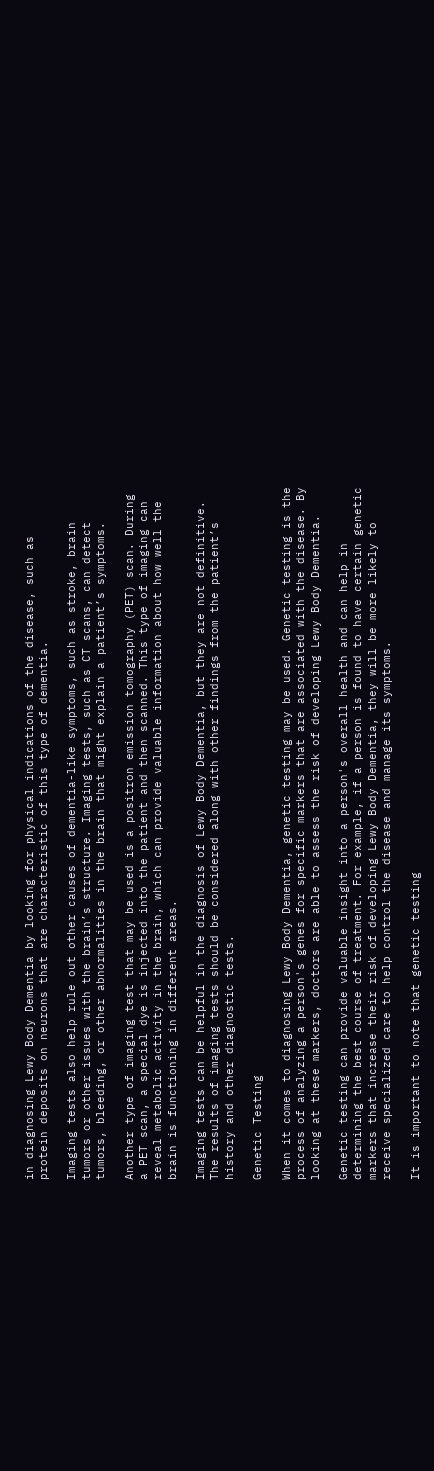in diagnosing Lewy Body Dementia by looking for physical indications of the disease, such as protein deposits on neurons that are characteristic of this type of dementia.

Imaging tests also help rule out other causes of dementia-like symptoms, such as stroke, brain tumors or other issues with the brain’s structure. Imaging tests, such as CT scans, can detect tumors, bleeding, or other abnormalities in the brain that might explain a patient’s symptoms.

Another type of imaging test that may be used is a positron emission tomography (PET) scan. During a PET scan, a special dye is injected into the patient and then scanned. This type of imaging can reveal metabolic activity in the brain, which can provide valuable information about how well the brain is functioning in different areas.

Imaging tests can be helpful in the diagnosis of Lewy Body Dementia, but they are not definitive. The results of imaging tests should be considered along with other findings from the patient’s history and other diagnostic tests.

Genetic Testing

When it comes to diagnosing Lewy Body Dementia, genetic testing may be used. Genetic testing is the process of analyzing a person's genes for specific markers that are associated with the disease. By looking at these markers, doctors are able to assess the risk of developing Lewy Body Dementia.

Genetic testing can provide valuable insight into a person's overall health and can help in determining the best course of treatment. For example, if a person is found to have certain genetic markers that increase their risk of developing Lewy Body Dementia, they will be more likely to receive specialized care to help control the disease and manage its symptoms.

It is important to note that genetic testing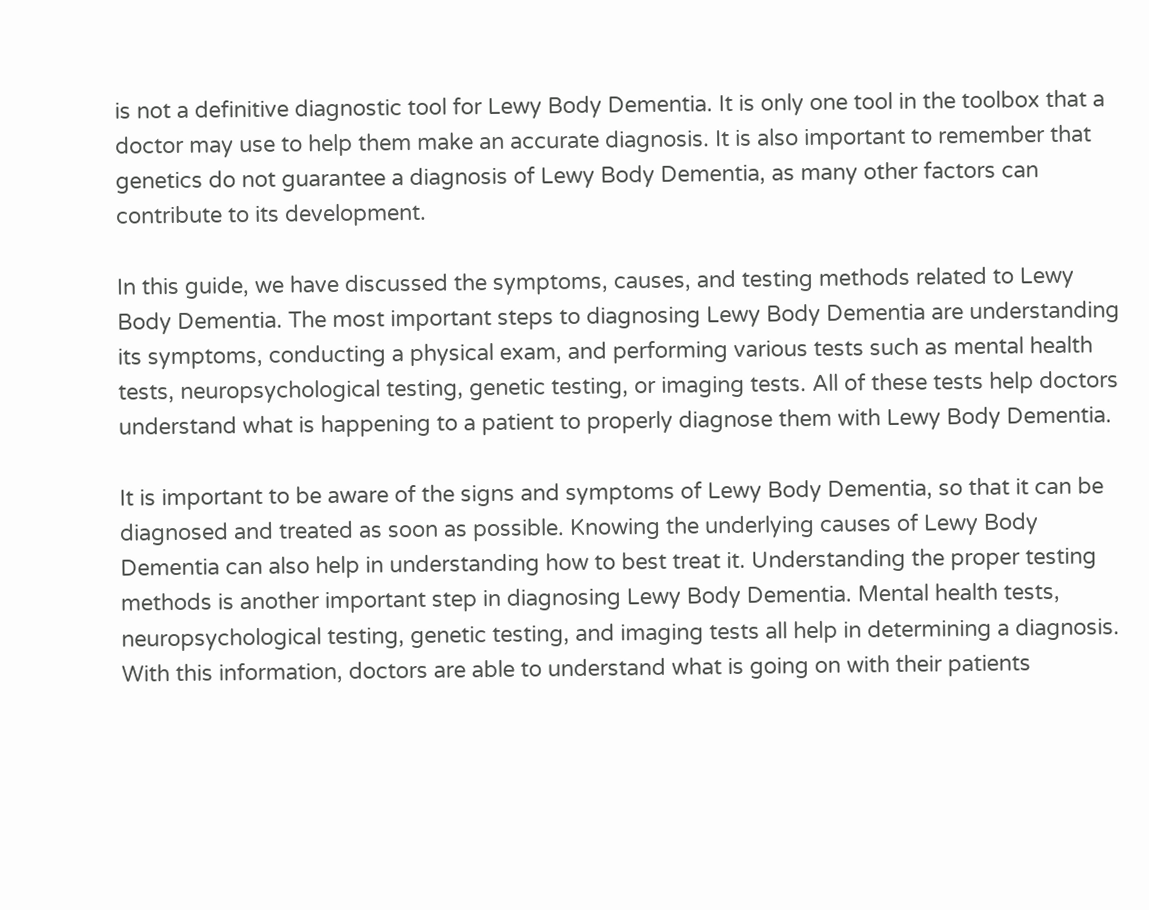is not a definitive diagnostic tool for Lewy Body Dementia. It is only one tool in the toolbox that a doctor may use to help them make an accurate diagnosis. It is also important to remember that genetics do not guarantee a diagnosis of Lewy Body Dementia, as many other factors can contribute to its development.

In this guide, we have discussed the symptoms, causes, and testing methods related to Lewy Body Dementia. The most important steps to diagnosing Lewy Body Dementia are understanding its symptoms, conducting a physical exam, and performing various tests such as mental health tests, neuropsychological testing, genetic testing, or imaging tests. All of these tests help doctors understand what is happening to a patient to properly diagnose them with Lewy Body Dementia.

It is important to be aware of the signs and symptoms of Lewy Body Dementia, so that it can be diagnosed and treated as soon as possible. Knowing the underlying causes of Lewy Body Dementia can also help in understanding how to best treat it. Understanding the proper testing methods is another important step in diagnosing Lewy Body Dementia. Mental health tests, neuropsychological testing, genetic testing, and imaging tests all help in determining a diagnosis. With this information, doctors are able to understand what is going on with their patients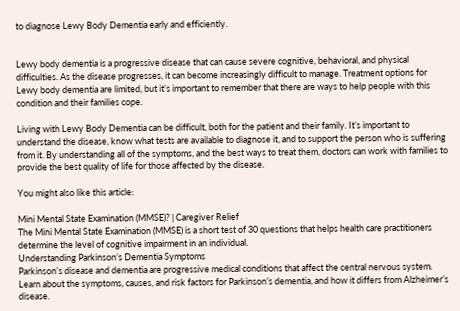to diagnose Lewy Body Dementia early and efficiently.


Lewy body dementia is a progressive disease that can cause severe cognitive, behavioral, and physical difficulties. As the disease progresses, it can become increasingly difficult to manage. Treatment options for Lewy body dementia are limited, but it’s important to remember that there are ways to help people with this condition and their families cope.

Living with Lewy Body Dementia can be difficult, both for the patient and their family. It’s important to understand the disease, know what tests are available to diagnose it, and to support the person who is suffering from it. By understanding all of the symptoms, and the best ways to treat them, doctors can work with families to provide the best quality of life for those affected by the disease.

You might also like this article:

Mini Mental State Examination (MMSE)? | Caregiver Relief
The Mini Mental State Examination (MMSE) is a short test of 30 questions that helps health care practitioners determine the level of cognitive impairment in an individual.
Understanding Parkinson’s Dementia Symptoms
Parkinson’s disease and dementia are progressive medical conditions that affect the central nervous system. Learn about the symptoms, causes, and risk factors for Parkinson’s dementia, and how it differs from Alzheimer’s disease.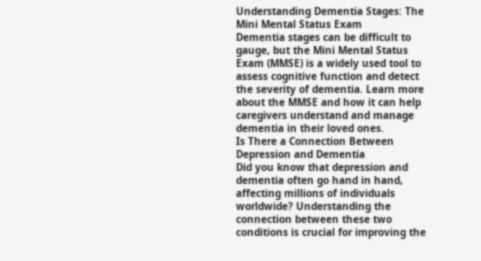Understanding Dementia Stages: The Mini Mental Status Exam
Dementia stages can be difficult to gauge, but the Mini Mental Status Exam (MMSE) is a widely used tool to assess cognitive function and detect the severity of dementia. Learn more about the MMSE and how it can help caregivers understand and manage dementia in their loved ones.
Is There a Connection Between Depression and Dementia
Did you know that depression and dementia often go hand in hand, affecting millions of individuals worldwide? Understanding the connection between these two conditions is crucial for improving the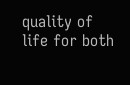quality of life for both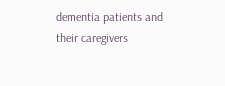dementia patients and their caregivers